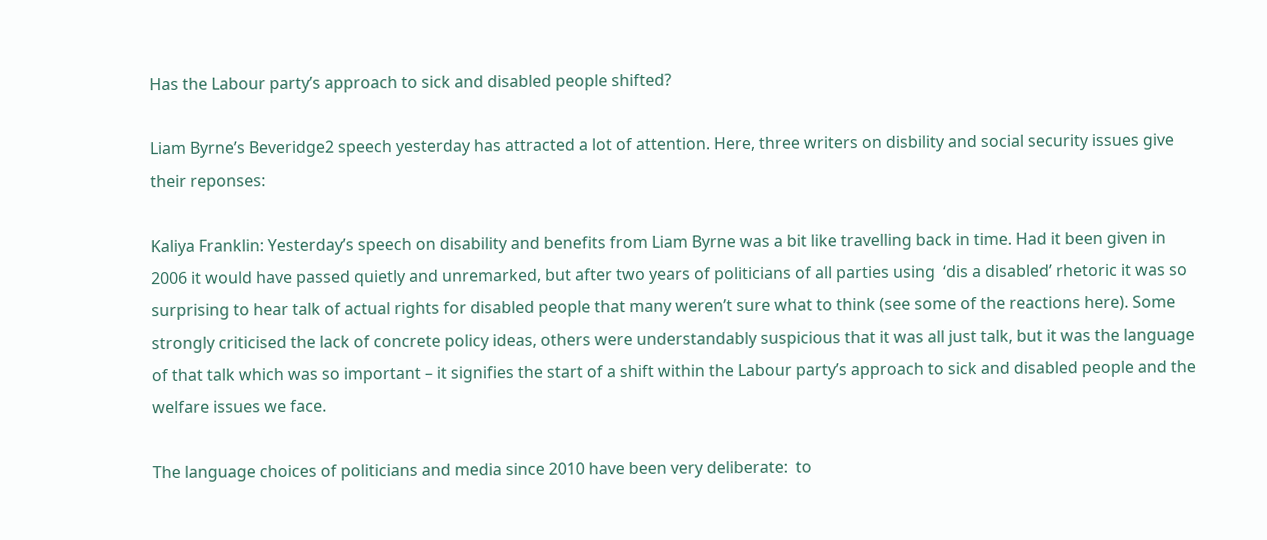Has the Labour party’s approach to sick and disabled people shifted?

Liam Byrne’s Beveridge2 speech yesterday has attracted a lot of attention. Here, three writers on disbility and social security issues give their reponses:

Kaliya Franklin: Yesterday’s speech on disability and benefits from Liam Byrne was a bit like travelling back in time. Had it been given in 2006 it would have passed quietly and unremarked, but after two years of politicians of all parties using  ‘dis a disabled’ rhetoric it was so surprising to hear talk of actual rights for disabled people that many weren’t sure what to think (see some of the reactions here). Some strongly criticised the lack of concrete policy ideas, others were understandably suspicious that it was all just talk, but it was the language of that talk which was so important – it signifies the start of a shift within the Labour party’s approach to sick and disabled people and the welfare issues we face.

The language choices of politicians and media since 2010 have been very deliberate:  to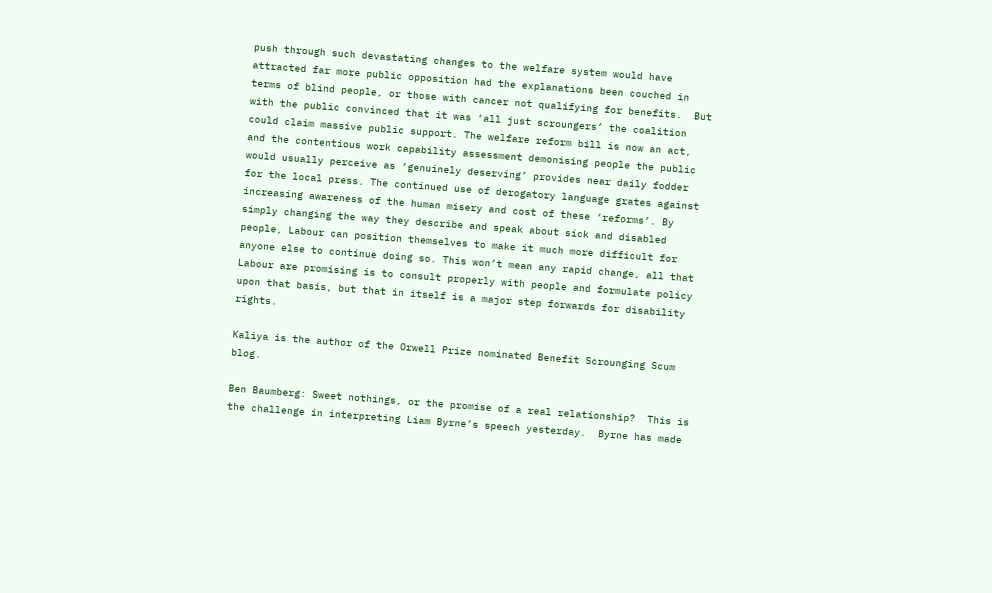push through such devastating changes to the welfare system would have attracted far more public opposition had the explanations been couched in terms of blind people, or those with cancer not qualifying for benefits.  But with the public convinced that it was ‘all just scroungers’ the coalition could claim massive public support. The welfare reform bill is now an act, and the contentious work capability assessment demonising people the public would usually perceive as ‘genuinely deserving’ provides near daily fodder for the local press. The continued use of derogatory language grates against increasing awareness of the human misery and cost of these ‘reforms’. By simply changing the way they describe and speak about sick and disabled people, Labour can position themselves to make it much more difficult for anyone else to continue doing so. This won’t mean any rapid change, all that Labour are promising is to consult properly with people and formulate policy upon that basis, but that in itself is a major step forwards for disability rights.

Kaliya is the author of the Orwell Prize nominated Benefit Scrounging Scum blog.

Ben Baumberg: Sweet nothings, or the promise of a real relationship?  This is the challenge in interpreting Liam Byrne’s speech yesterday.  Byrne has made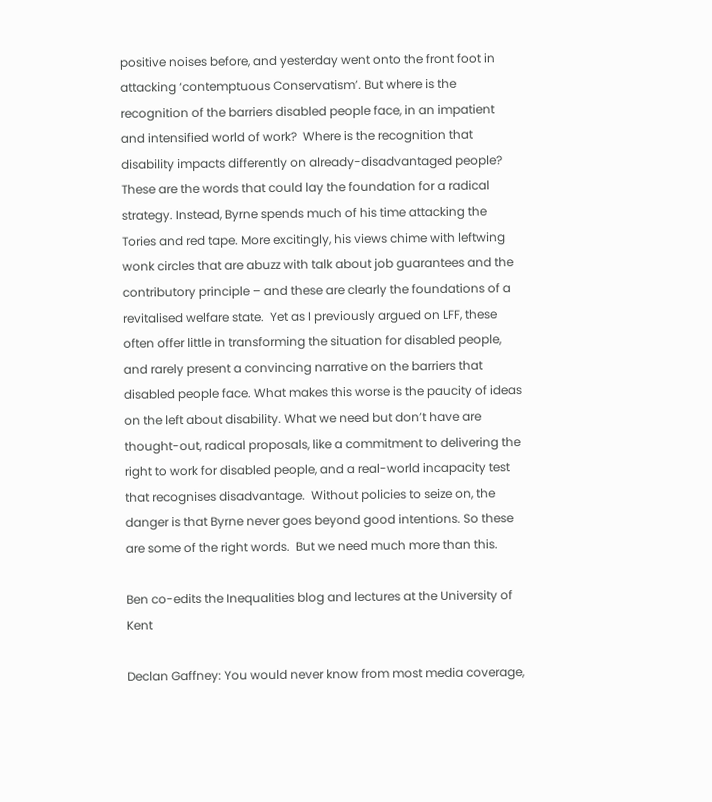positive noises before, and yesterday went onto the front foot in attacking ‘contemptuous Conservatism’. But where is the recognition of the barriers disabled people face, in an impatient and intensified world of work?  Where is the recognition that disability impacts differently on already-disadvantaged people?  These are the words that could lay the foundation for a radical strategy. Instead, Byrne spends much of his time attacking the Tories and red tape. More excitingly, his views chime with leftwing wonk circles that are abuzz with talk about job guarantees and the contributory principle – and these are clearly the foundations of a revitalised welfare state.  Yet as I previously argued on LFF, these often offer little in transforming the situation for disabled people, and rarely present a convincing narrative on the barriers that disabled people face. What makes this worse is the paucity of ideas on the left about disability. What we need but don’t have are thought-out, radical proposals, like a commitment to delivering the right to work for disabled people, and a real-world incapacity test that recognises disadvantage.  Without policies to seize on, the danger is that Byrne never goes beyond good intentions. So these are some of the right words.  But we need much more than this.

Ben co-edits the Inequalities blog and lectures at the University of Kent

Declan Gaffney: You would never know from most media coverage,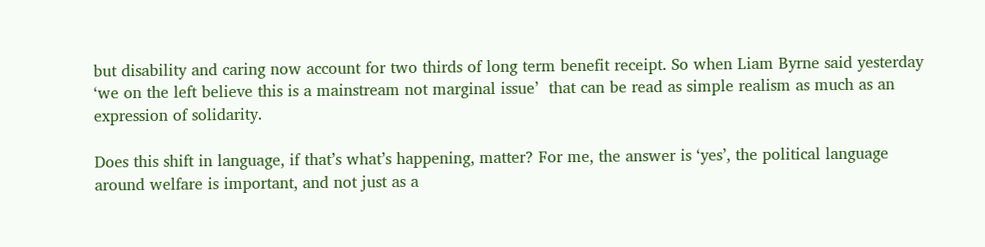but disability and caring now account for two thirds of long term benefit receipt. So when Liam Byrne said yesterday ‘we on the left believe this is a mainstream not marginal issue’  that can be read as simple realism as much as an expression of solidarity.

Does this shift in language, if that’s what’s happening, matter? For me, the answer is ‘yes’, the political language around welfare is important, and not just as a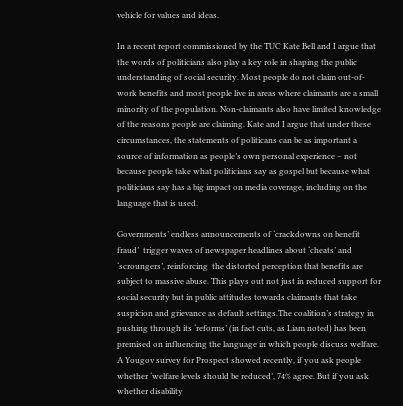vehicle for values and ideas.

In a recent report commissioned by the TUC Kate Bell and I argue that the words of politicians also play a key role in shaping the public understanding of social security. Most people do not claim out-of-work benefits and most people live in areas where claimants are a small minority of the population. Non-claimants also have limited knowledge of the reasons people are claiming. Kate and I argue that under these circumstances, the statements of politicans can be as important a source of information as people’s own personal experience – not because people take what politicians say as gospel but because what politicians say has a big impact on media coverage, including on the language that is used.

Governments’ endless announcements of ‘crackdowns on benefit fraud’  trigger waves of newspaper headlines about ‘cheats’ and ‘scroungers’, reinforcing  the distorted perception that benefits are subject to massive abuse. This plays out not just in reduced support for social security but in public attitudes towards claimants that take suspicion and grievance as default settings.The coalition’s strategy in pushing through its ‘reforms’ (in fact cuts, as Liam noted) has been premised on influencing the language in which people discuss welfare.  A Yougov survey for Prospect showed recently, if you ask people whether ‘welfare levels should be reduced’, 74% agree. But if you ask whether disability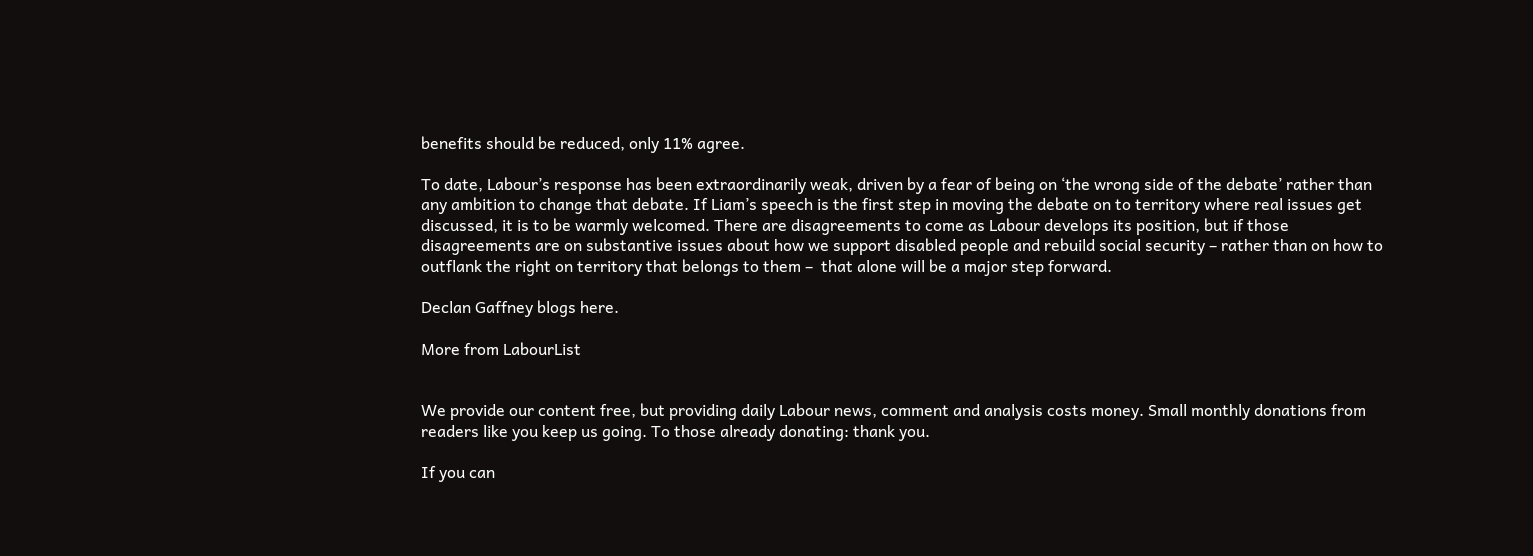benefits should be reduced, only 11% agree.

To date, Labour’s response has been extraordinarily weak, driven by a fear of being on ‘the wrong side of the debate’ rather than any ambition to change that debate. If Liam’s speech is the first step in moving the debate on to territory where real issues get discussed, it is to be warmly welcomed. There are disagreements to come as Labour develops its position, but if those disagreements are on substantive issues about how we support disabled people and rebuild social security – rather than on how to outflank the right on territory that belongs to them –  that alone will be a major step forward.

Declan Gaffney blogs here.

More from LabourList


We provide our content free, but providing daily Labour news, comment and analysis costs money. Small monthly donations from readers like you keep us going. To those already donating: thank you.

If you can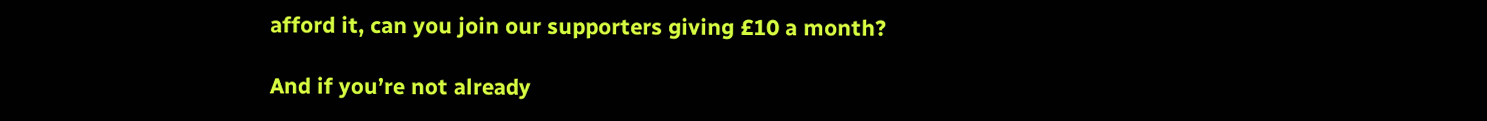afford it, can you join our supporters giving £10 a month?

And if you’re not already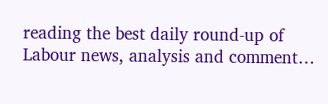reading the best daily round-up of Labour news, analysis and comment…